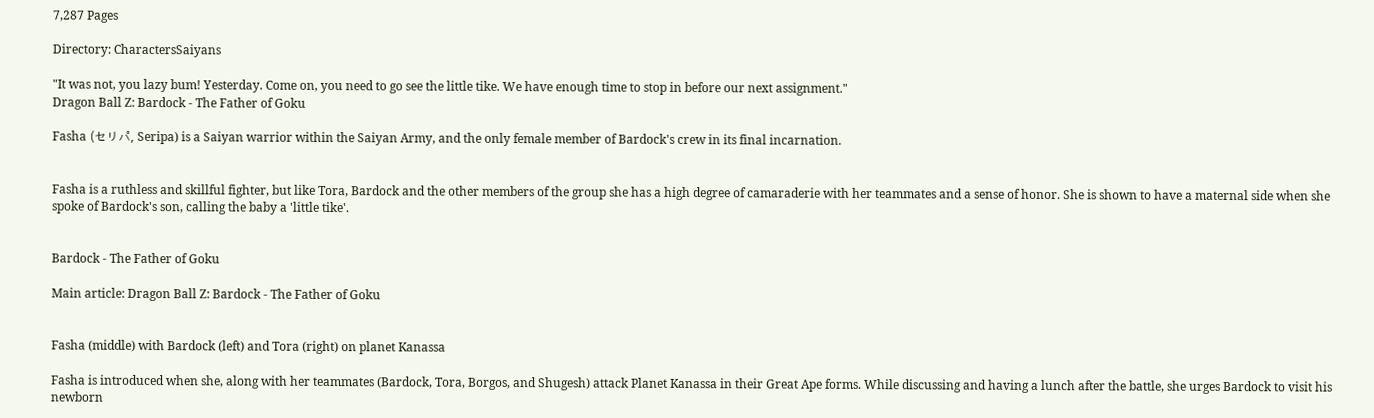7,287 Pages

Directory: CharactersSaiyans

"It was not, you lazy bum! Yesterday. Come on, you need to go see the little tike. We have enough time to stop in before our next assignment."
Dragon Ball Z: Bardock - The Father of Goku

Fasha (セリパ, Seripa) is a Saiyan warrior within the Saiyan Army, and the only female member of Bardock's crew in its final incarnation.


Fasha is a ruthless and skillful fighter, but like Tora, Bardock and the other members of the group she has a high degree of camaraderie with her teammates and a sense of honor. She is shown to have a maternal side when she spoke of Bardock's son, calling the baby a 'little tike'.


Bardock - The Father of Goku

Main article: Dragon Ball Z: Bardock - The Father of Goku


Fasha (middle) with Bardock (left) and Tora (right) on planet Kanassa

Fasha is introduced when she, along with her teammates (Bardock, Tora, Borgos, and Shugesh) attack Planet Kanassa in their Great Ape forms. While discussing and having a lunch after the battle, she urges Bardock to visit his newborn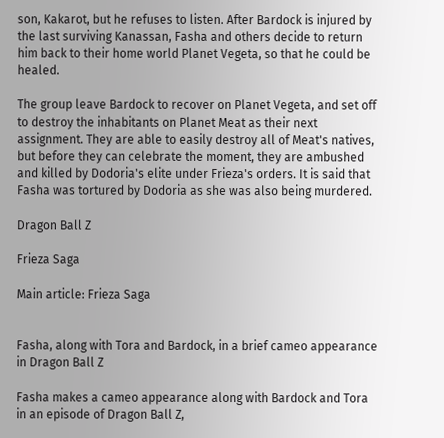son, Kakarot, but he refuses to listen. After Bardock is injured by the last surviving Kanassan, Fasha and others decide to return him back to their home world Planet Vegeta, so that he could be healed.

The group leave Bardock to recover on Planet Vegeta, and set off to destroy the inhabitants on Planet Meat as their next assignment. They are able to easily destroy all of Meat's natives, but before they can celebrate the moment, they are ambushed and killed by Dodoria's elite under Frieza's orders. It is said that Fasha was tortured by Dodoria as she was also being murdered.

Dragon Ball Z

Frieza Saga

Main article: Frieza Saga


Fasha, along with Tora and Bardock, in a brief cameo appearance in Dragon Ball Z

Fasha makes a cameo appearance along with Bardock and Tora in an episode of Dragon Ball Z,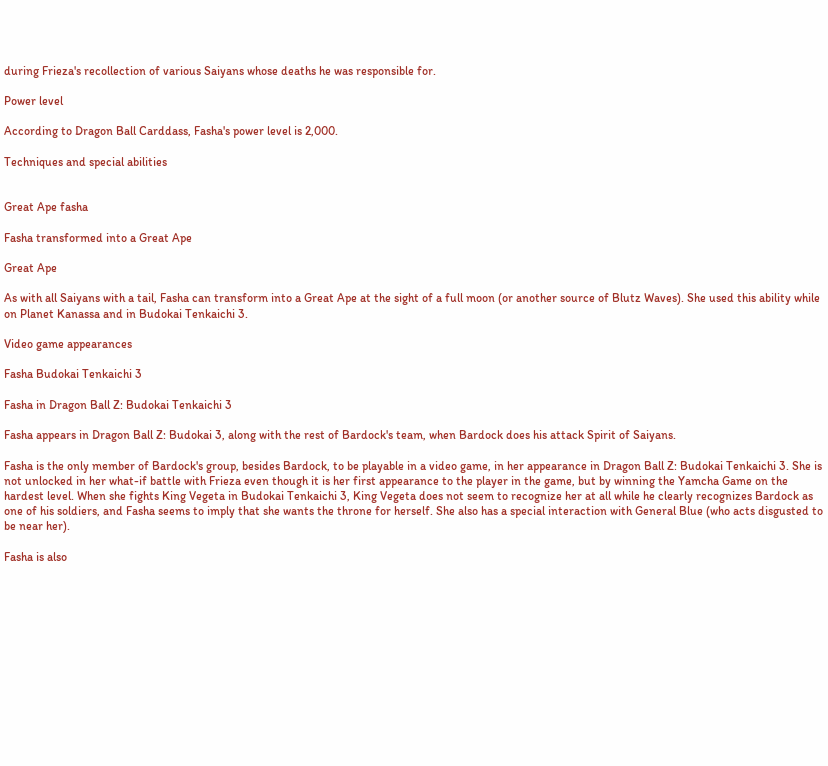during Frieza's recollection of various Saiyans whose deaths he was responsible for.

Power level

According to Dragon Ball Carddass, Fasha's power level is 2,000.

Techniques and special abilities


Great Ape fasha

Fasha transformed into a Great Ape

Great Ape

As with all Saiyans with a tail, Fasha can transform into a Great Ape at the sight of a full moon (or another source of Blutz Waves). She used this ability while on Planet Kanassa and in Budokai Tenkaichi 3.

Video game appearances

Fasha Budokai Tenkaichi 3

Fasha in Dragon Ball Z: Budokai Tenkaichi 3

Fasha appears in Dragon Ball Z: Budokai 3, along with the rest of Bardock's team, when Bardock does his attack Spirit of Saiyans.

Fasha is the only member of Bardock's group, besides Bardock, to be playable in a video game, in her appearance in Dragon Ball Z: Budokai Tenkaichi 3. She is not unlocked in her what-if battle with Frieza even though it is her first appearance to the player in the game, but by winning the Yamcha Game on the hardest level. When she fights King Vegeta in Budokai Tenkaichi 3, King Vegeta does not seem to recognize her at all while he clearly recognizes Bardock as one of his soldiers, and Fasha seems to imply that she wants the throne for herself. She also has a special interaction with General Blue (who acts disgusted to be near her).

Fasha is also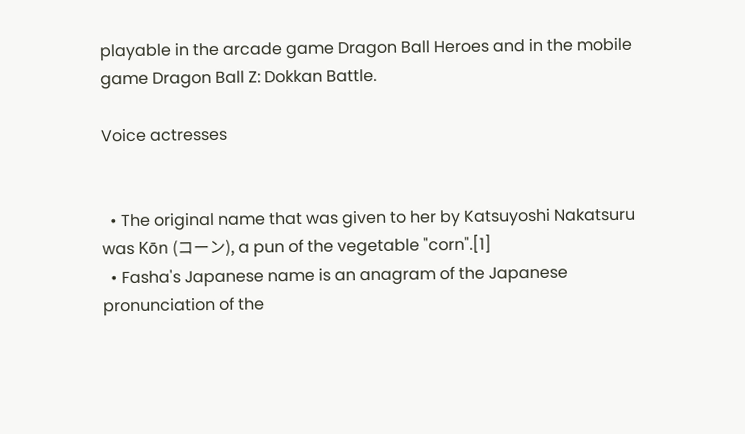playable in the arcade game Dragon Ball Heroes and in the mobile game Dragon Ball Z: Dokkan Battle.

Voice actresses


  • The original name that was given to her by Katsuyoshi Nakatsuru was Kōn (コーン), a pun of the vegetable "corn".[1]
  • Fasha's Japanese name is an anagram of the Japanese pronunciation of the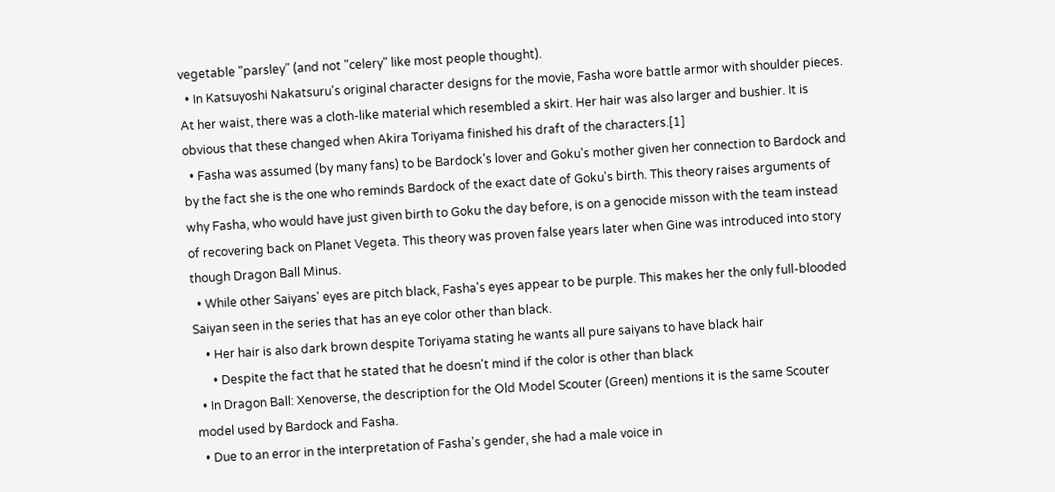vegetable "parsley" (and not "celery" like most people thought).
  • In Katsuyoshi Nakatsuru's original character designs for the movie, Fasha wore battle armor with shoulder pieces. At her waist, there was a cloth-like material which resembled a skirt. Her hair was also larger and bushier. It is obvious that these changed when Akira Toriyama finished his draft of the characters.[1]
  • Fasha was assumed (by many fans) to be Bardock's lover and Goku's mother given her connection to Bardock and by the fact she is the one who reminds Bardock of the exact date of Goku's birth. This theory raises arguments of why Fasha, who would have just given birth to Goku the day before, is on a genocide misson with the team instead of recovering back on Planet Vegeta. This theory was proven false years later when Gine was introduced into story though Dragon Ball Minus.
  • While other Saiyans' eyes are pitch black, Fasha's eyes appear to be purple. This makes her the only full-blooded Saiyan seen in the series that has an eye color other than black.
    • Her hair is also dark brown despite Toriyama stating he wants all pure saiyans to have black hair
      • Despite the fact that he stated that he doesn't mind if the color is other than black
  • In Dragon Ball: Xenoverse, the description for the Old Model Scouter (Green) mentions it is the same Scouter model used by Bardock and Fasha.
  • Due to an error in the interpretation of Fasha's gender, she had a male voice in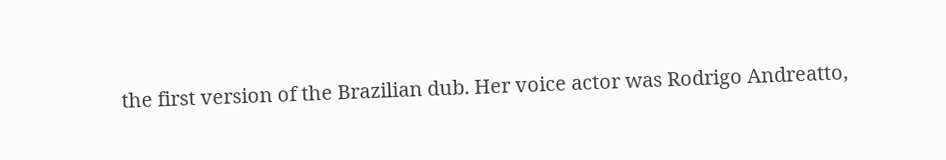the first version of the Brazilian dub. Her voice actor was Rodrigo Andreatto,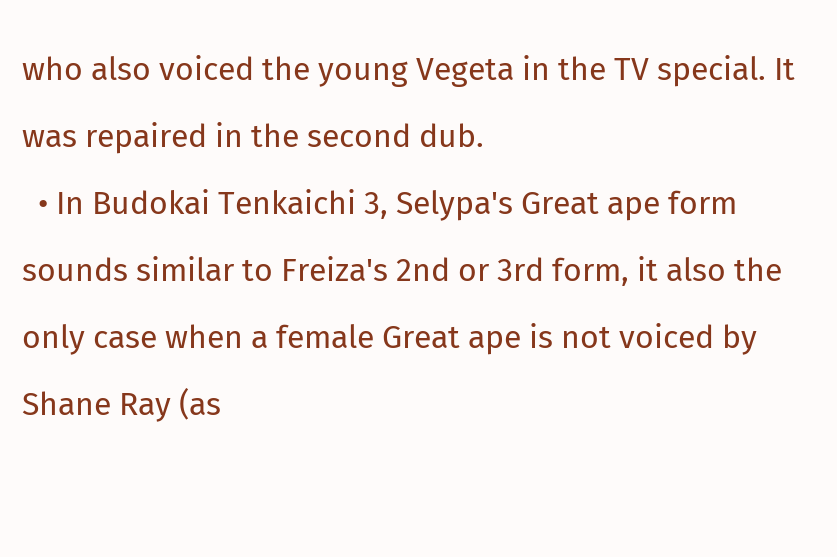who also voiced the young Vegeta in the TV special. It was repaired in the second dub.
  • In Budokai Tenkaichi 3, Selypa's Great ape form sounds similar to Freiza's 2nd or 3rd form, it also the only case when a female Great ape is not voiced by Shane Ray (as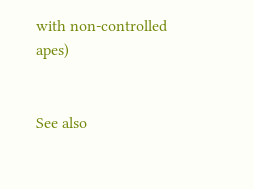with non-controlled apes)


See also